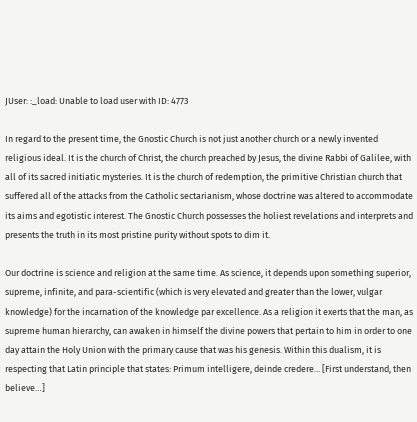JUser: :_load: Unable to load user with ID: 4773

In regard to the present time, the Gnostic Church is not just another church or a newly invented religious ideal. It is the church of Christ, the church preached by Jesus, the divine Rabbi of Galilee, with all of its sacred initiatic mysteries. It is the church of redemption, the primitive Christian church that suffered all of the attacks from the Catholic sectarianism, whose doctrine was altered to accommodate its aims and egotistic interest. The Gnostic Church possesses the holiest revelations and interprets and presents the truth in its most pristine purity without spots to dim it.

Our doctrine is science and religion at the same time. As science, it depends upon something superior, supreme, infinite, and para-scientific (which is very elevated and greater than the lower, vulgar knowledge) for the incarnation of the knowledge par excellence. As a religion it exerts that the man, as supreme human hierarchy, can awaken in himself the divine powers that pertain to him in order to one day attain the Holy Union with the primary cause that was his genesis. Within this dualism, it is respecting that Latin principle that states: Primum intelligere, deinde credere... [First understand, then believe…]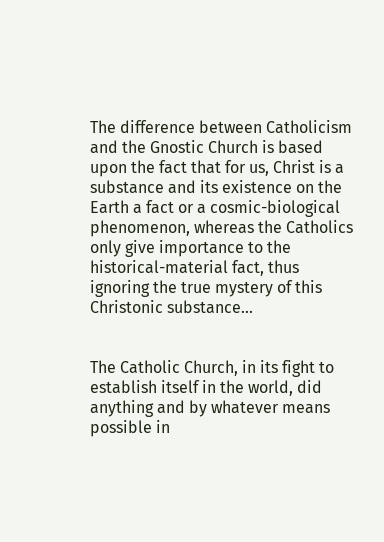The difference between Catholicism and the Gnostic Church is based upon the fact that for us, Christ is a substance and its existence on the Earth a fact or a cosmic-biological phenomenon, whereas the Catholics only give importance to the historical-material fact, thus ignoring the true mystery of this Christonic substance...


The Catholic Church, in its fight to establish itself in the world, did anything and by whatever means possible in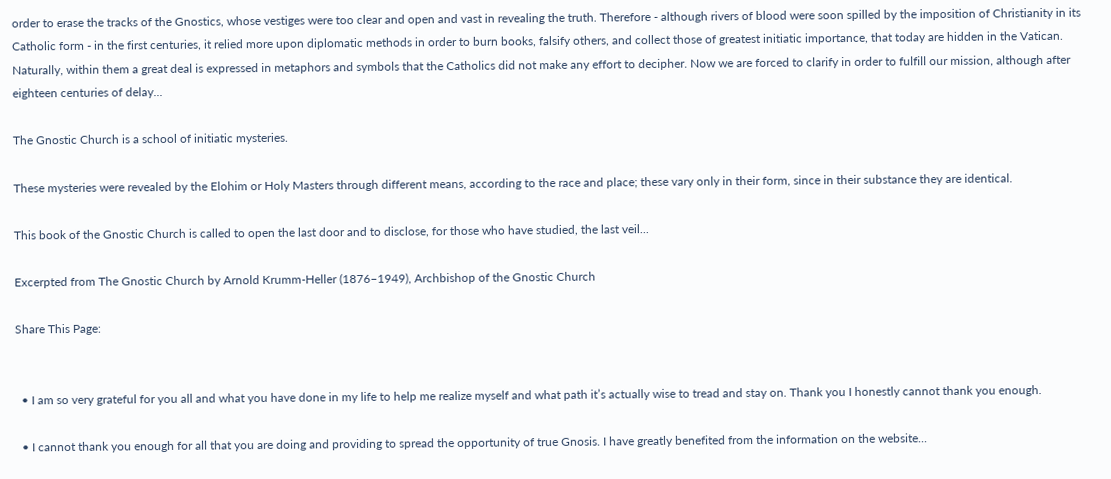order to erase the tracks of the Gnostics, whose vestiges were too clear and open and vast in revealing the truth. Therefore - although rivers of blood were soon spilled by the imposition of Christianity in its Catholic form - in the first centuries, it relied more upon diplomatic methods in order to burn books, falsify others, and collect those of greatest initiatic importance, that today are hidden in the Vatican. Naturally, within them a great deal is expressed in metaphors and symbols that the Catholics did not make any effort to decipher. Now we are forced to clarify in order to fulfill our mission, although after eighteen centuries of delay...

The Gnostic Church is a school of initiatic mysteries.

These mysteries were revealed by the Elohim or Holy Masters through different means, according to the race and place; these vary only in their form, since in their substance they are identical.

This book of the Gnostic Church is called to open the last door and to disclose, for those who have studied, the last veil...

Excerpted from The Gnostic Church by Arnold Krumm-Heller (1876–1949), Archbishop of the Gnostic Church

Share This Page:


  • I am so very grateful for you all and what you have done in my life to help me realize myself and what path it’s actually wise to tread and stay on. Thank you I honestly cannot thank you enough.

  • I cannot thank you enough for all that you are doing and providing to spread the opportunity of true Gnosis. I have greatly benefited from the information on the website...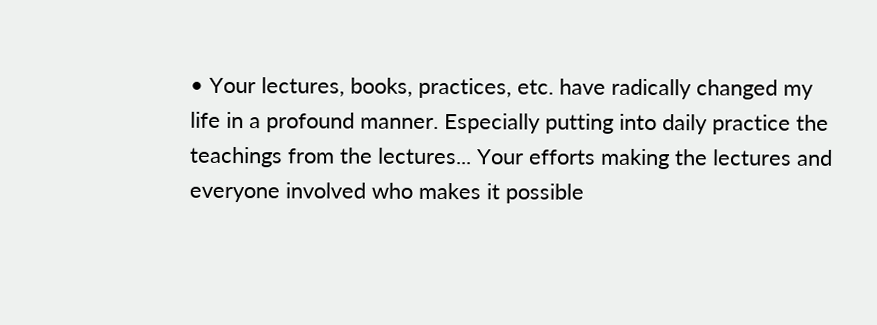• Your lectures, books, practices, etc. have radically changed my life in a profound manner. Especially putting into daily practice the teachings from the lectures... Your efforts making the lectures and everyone involved who makes it possible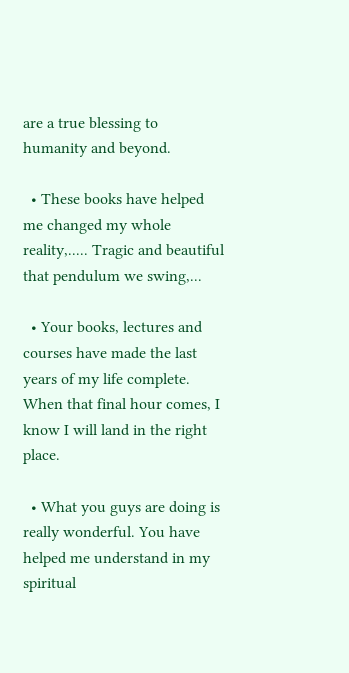are a true blessing to humanity and beyond.

  • These books have helped me changed my whole reality,..... Tragic and beautiful that pendulum we swing,...

  • Your books, lectures and courses have made the last years of my life complete. When that final hour comes, I know I will land in the right place.

  • What you guys are doing is really wonderful. You have helped me understand in my spiritual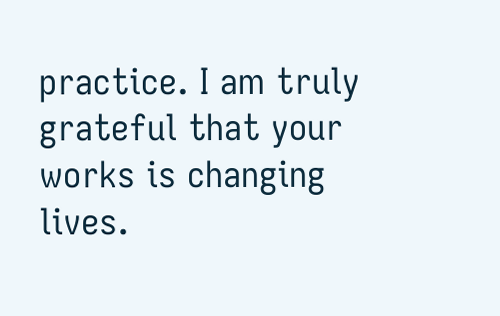practice. I am truly grateful that your works is changing lives.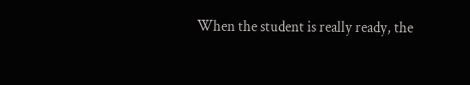When the student is really ready, the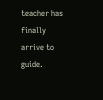teacher has finally arrive to guide.